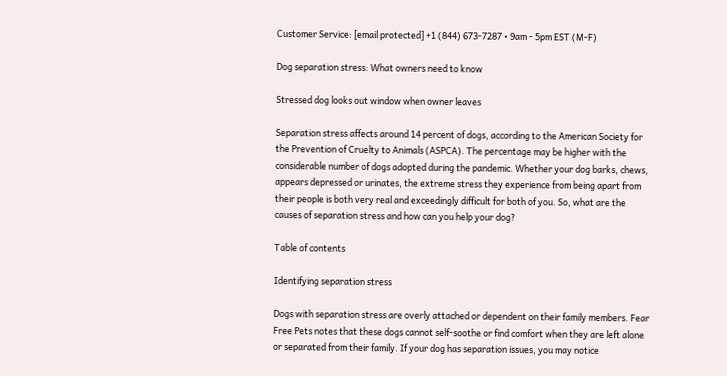Customer Service: [email protected] +1 (844) 673-7287 • 9am - 5pm EST (M-F)

Dog separation stress: What owners need to know

Stressed dog looks out window when owner leaves

Separation stress affects around 14 percent of dogs, according to the American Society for the Prevention of Cruelty to Animals (ASPCA). The percentage may be higher with the considerable number of dogs adopted during the pandemic. Whether your dog barks, chews, appears depressed or urinates, the extreme stress they experience from being apart from their people is both very real and exceedingly difficult for both of you. So, what are the causes of separation stress and how can you help your dog?

Table of contents

Identifying separation stress

Dogs with separation stress are overly attached or dependent on their family members. Fear Free Pets notes that these dogs cannot self-soothe or find comfort when they are left alone or separated from their family. If your dog has separation issues, you may notice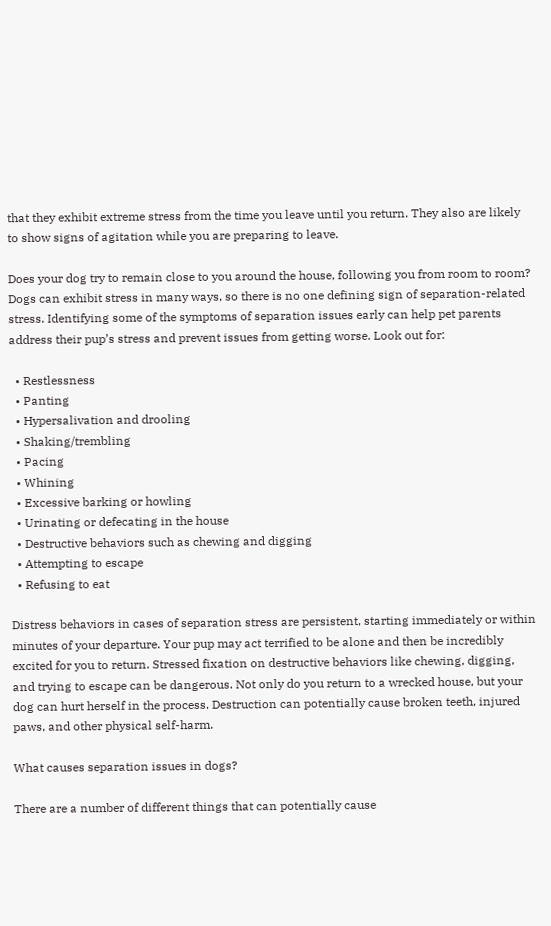that they exhibit extreme stress from the time you leave until you return. They also are likely to show signs of agitation while you are preparing to leave.

Does your dog try to remain close to you around the house, following you from room to room? Dogs can exhibit stress in many ways, so there is no one defining sign of separation-related stress. Identifying some of the symptoms of separation issues early can help pet parents address their pup’s stress and prevent issues from getting worse. Look out for:

  • Restlessness
  • Panting
  • Hypersalivation and drooling
  • Shaking/trembling
  • Pacing
  • Whining
  • Excessive barking or howling
  • Urinating or defecating in the house
  • Destructive behaviors such as chewing and digging
  • Attempting to escape
  • Refusing to eat

Distress behaviors in cases of separation stress are persistent, starting immediately or within minutes of your departure. Your pup may act terrified to be alone and then be incredibly excited for you to return. Stressed fixation on destructive behaviors like chewing, digging, and trying to escape can be dangerous. Not only do you return to a wrecked house, but your dog can hurt herself in the process. Destruction can potentially cause broken teeth, injured paws, and other physical self-harm.

What causes separation issues in dogs?

There are a number of different things that can potentially cause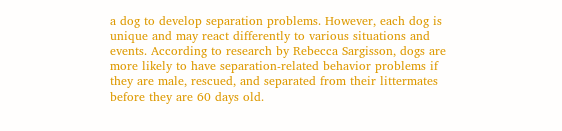a dog to develop separation problems. However, each dog is unique and may react differently to various situations and events. According to research by Rebecca Sargisson, dogs are more likely to have separation-related behavior problems if they are male, rescued, and separated from their littermates before they are 60 days old.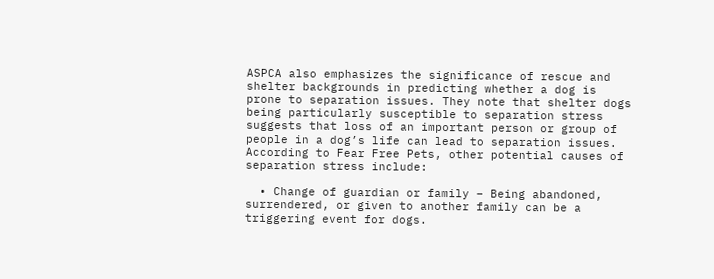ASPCA also emphasizes the significance of rescue and shelter backgrounds in predicting whether a dog is prone to separation issues. They note that shelter dogs being particularly susceptible to separation stress suggests that loss of an important person or group of people in a dog’s life can lead to separation issues. According to Fear Free Pets, other potential causes of separation stress include:

  • Change of guardian or family – Being abandoned, surrendered, or given to another family can be a triggering event for dogs.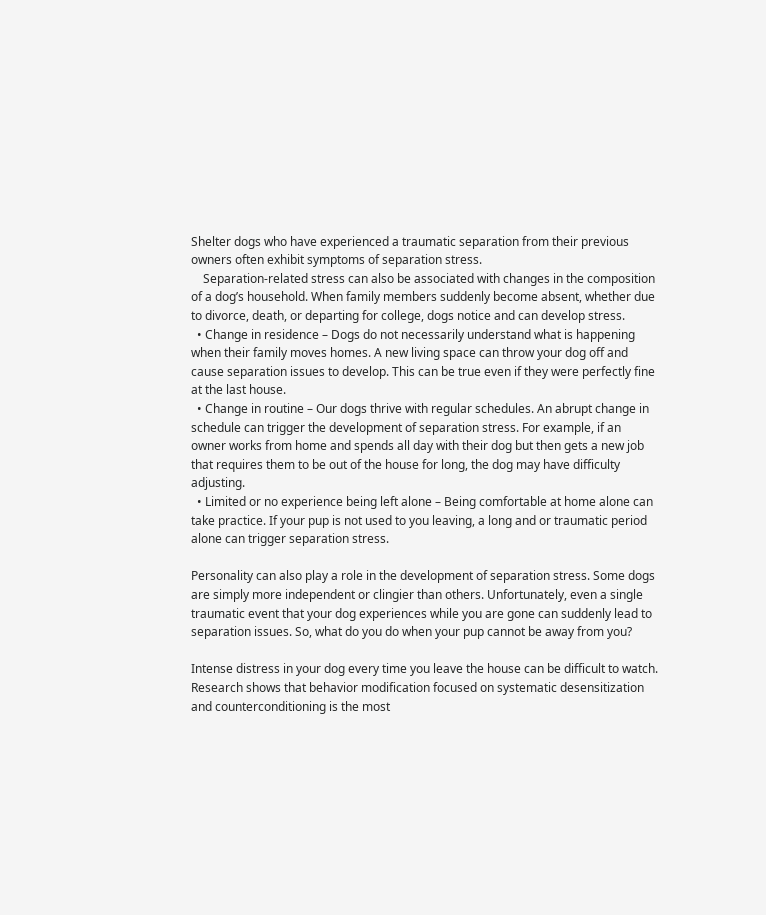Shelter dogs who have experienced a traumatic separation from their previous owners often exhibit symptoms of separation stress.
    Separation-related stress can also be associated with changes in the composition of a dog’s household. When family members suddenly become absent, whether due to divorce, death, or departing for college, dogs notice and can develop stress.
  • Change in residence – Dogs do not necessarily understand what is happening when their family moves homes. A new living space can throw your dog off and cause separation issues to develop. This can be true even if they were perfectly fine at the last house.
  • Change in routine – Our dogs thrive with regular schedules. An abrupt change in schedule can trigger the development of separation stress. For example, if an owner works from home and spends all day with their dog but then gets a new job that requires them to be out of the house for long, the dog may have difficulty adjusting.
  • Limited or no experience being left alone – Being comfortable at home alone can take practice. If your pup is not used to you leaving, a long and or traumatic period alone can trigger separation stress.

Personality can also play a role in the development of separation stress. Some dogs are simply more independent or clingier than others. Unfortunately, even a single traumatic event that your dog experiences while you are gone can suddenly lead to separation issues. So, what do you do when your pup cannot be away from you?

Intense distress in your dog every time you leave the house can be difficult to watch. Research shows that behavior modification focused on systematic desensitization and counterconditioning is the most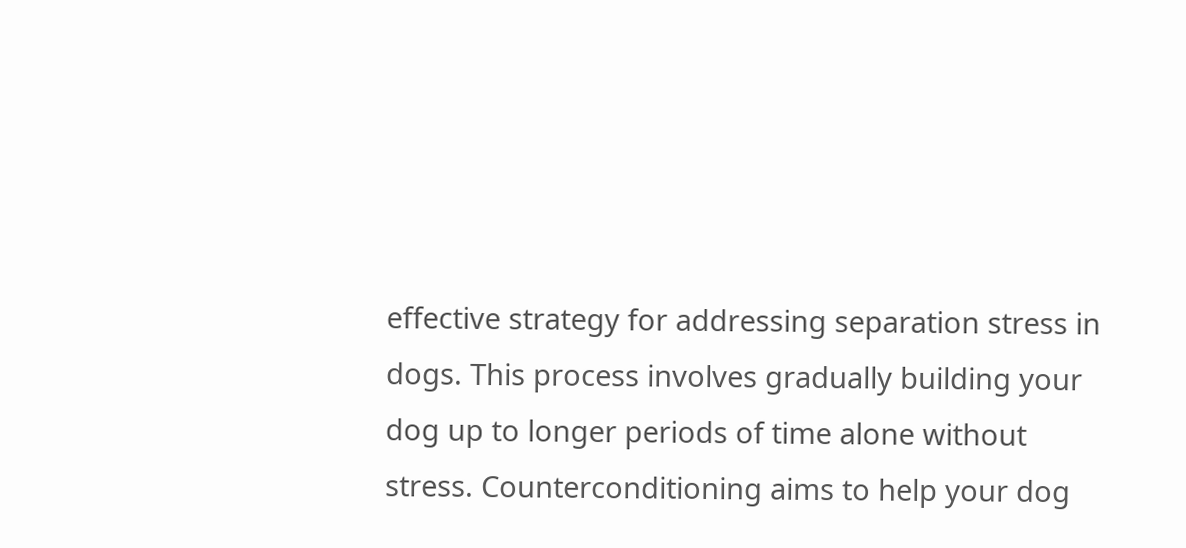effective strategy for addressing separation stress in dogs. This process involves gradually building your dog up to longer periods of time alone without stress. Counterconditioning aims to help your dog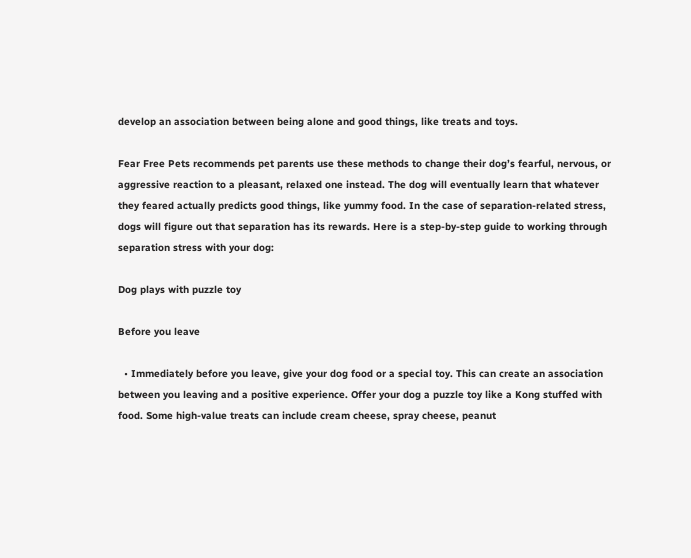develop an association between being alone and good things, like treats and toys.

Fear Free Pets recommends pet parents use these methods to change their dog’s fearful, nervous, or aggressive reaction to a pleasant, relaxed one instead. The dog will eventually learn that whatever they feared actually predicts good things, like yummy food. In the case of separation-related stress, dogs will figure out that separation has its rewards. Here is a step-by-step guide to working through separation stress with your dog:

Dog plays with puzzle toy

Before you leave

  • Immediately before you leave, give your dog food or a special toy. This can create an association between you leaving and a positive experience. Offer your dog a puzzle toy like a Kong stuffed with food. Some high-value treats can include cream cheese, spray cheese, peanut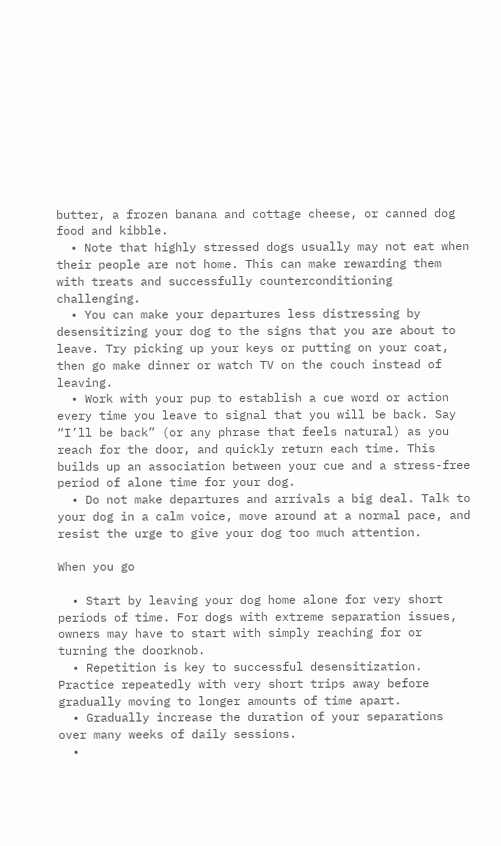butter, a frozen banana and cottage cheese, or canned dog food and kibble.
  • Note that highly stressed dogs usually may not eat when their people are not home. This can make rewarding them with treats and successfully counterconditioning challenging.
  • You can make your departures less distressing by desensitizing your dog to the signs that you are about to leave. Try picking up your keys or putting on your coat, then go make dinner or watch TV on the couch instead of leaving.
  • Work with your pup to establish a cue word or action every time you leave to signal that you will be back. Say “I’ll be back” (or any phrase that feels natural) as you reach for the door, and quickly return each time. This builds up an association between your cue and a stress-free period of alone time for your dog.
  • Do not make departures and arrivals a big deal. Talk to your dog in a calm voice, move around at a normal pace, and resist the urge to give your dog too much attention.

When you go

  • Start by leaving your dog home alone for very short periods of time. For dogs with extreme separation issues, owners may have to start with simply reaching for or turning the doorknob.
  • Repetition is key to successful desensitization. Practice repeatedly with very short trips away before gradually moving to longer amounts of time apart.
  • Gradually increase the duration of your separations over many weeks of daily sessions.
  •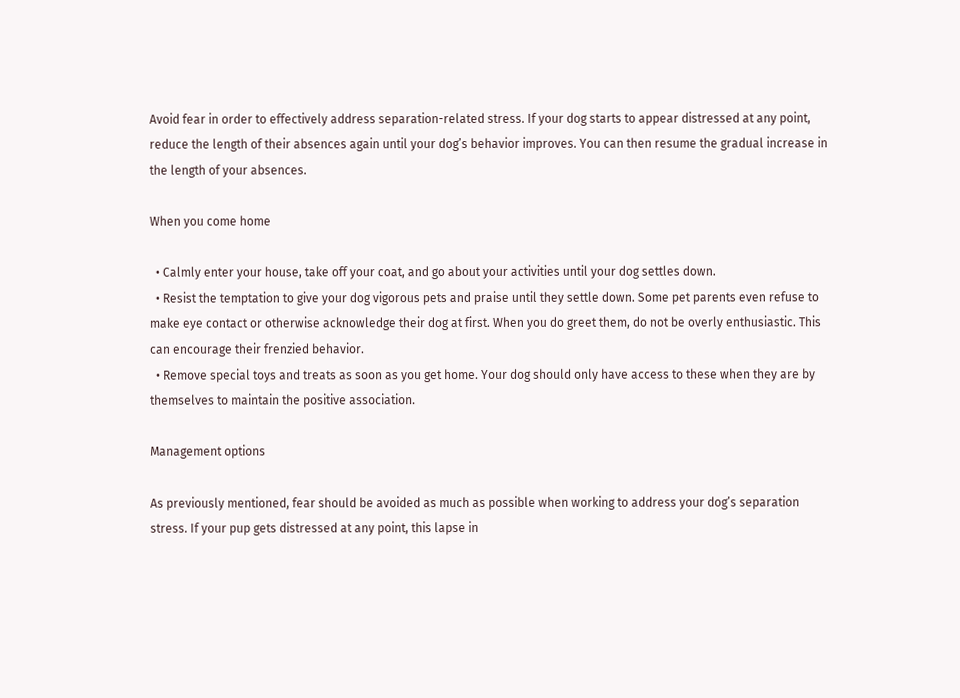Avoid fear in order to effectively address separation-related stress. If your dog starts to appear distressed at any point, reduce the length of their absences again until your dog’s behavior improves. You can then resume the gradual increase in the length of your absences.

When you come home

  • Calmly enter your house, take off your coat, and go about your activities until your dog settles down.
  • Resist the temptation to give your dog vigorous pets and praise until they settle down. Some pet parents even refuse to make eye contact or otherwise acknowledge their dog at first. When you do greet them, do not be overly enthusiastic. This can encourage their frenzied behavior.
  • Remove special toys and treats as soon as you get home. Your dog should only have access to these when they are by themselves to maintain the positive association.

Management options

As previously mentioned, fear should be avoided as much as possible when working to address your dog’s separation stress. If your pup gets distressed at any point, this lapse in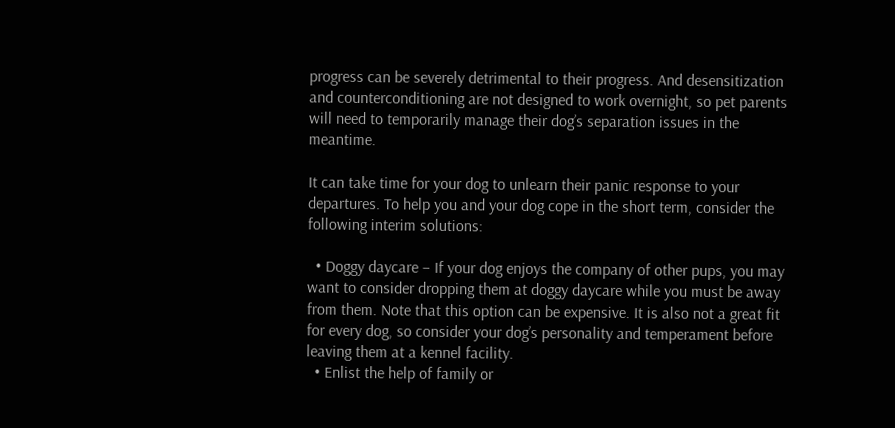progress can be severely detrimental to their progress. And desensitization and counterconditioning are not designed to work overnight, so pet parents will need to temporarily manage their dog’s separation issues in the meantime.

It can take time for your dog to unlearn their panic response to your departures. To help you and your dog cope in the short term, consider the following interim solutions:

  • Doggy daycare – If your dog enjoys the company of other pups, you may want to consider dropping them at doggy daycare while you must be away from them. Note that this option can be expensive. It is also not a great fit for every dog, so consider your dog’s personality and temperament before leaving them at a kennel facility.
  • Enlist the help of family or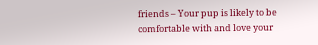friends – Your pup is likely to be comfortable with and love your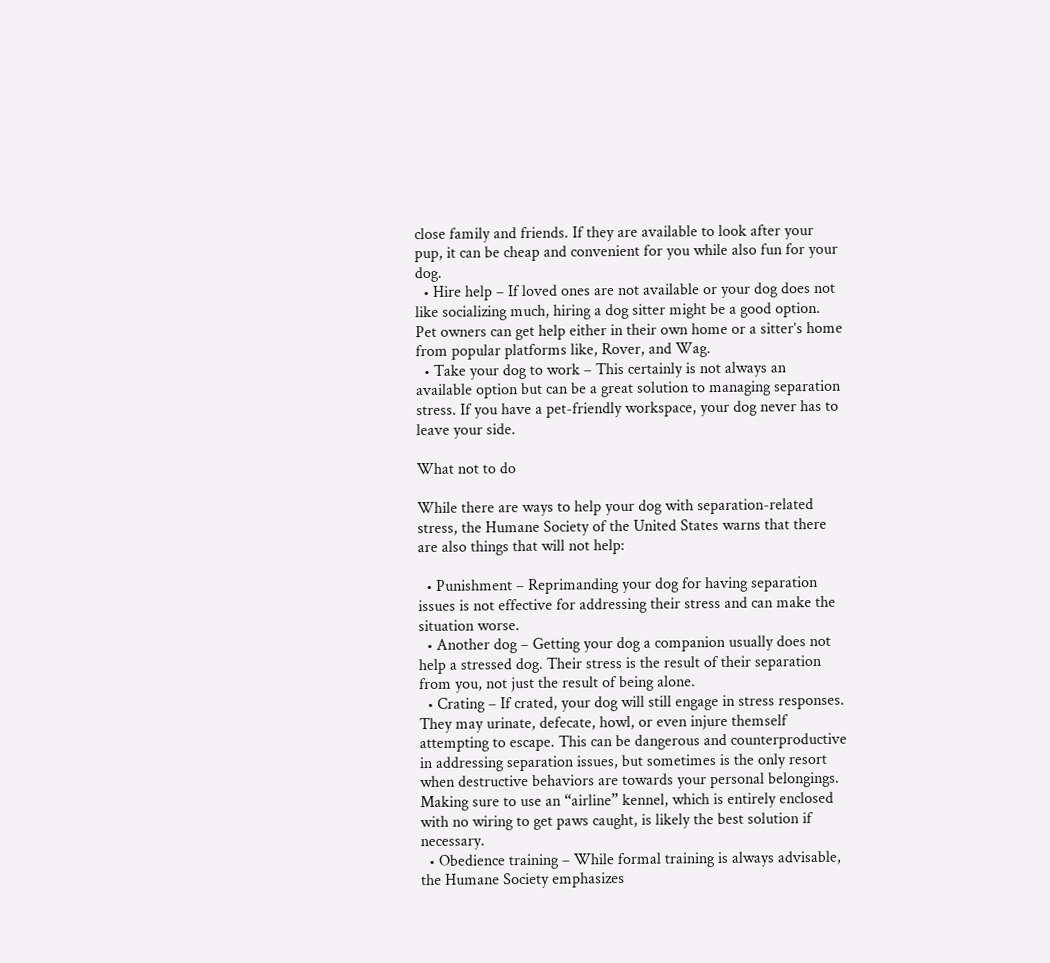close family and friends. If they are available to look after your pup, it can be cheap and convenient for you while also fun for your dog.
  • Hire help – If loved ones are not available or your dog does not like socializing much, hiring a dog sitter might be a good option. Pet owners can get help either in their own home or a sitter’s home from popular platforms like, Rover, and Wag.
  • Take your dog to work – This certainly is not always an available option but can be a great solution to managing separation stress. If you have a pet-friendly workspace, your dog never has to leave your side.

What not to do

While there are ways to help your dog with separation-related stress, the Humane Society of the United States warns that there are also things that will not help:

  • Punishment – Reprimanding your dog for having separation issues is not effective for addressing their stress and can make the situation worse.
  • Another dog – Getting your dog a companion usually does not help a stressed dog. Their stress is the result of their separation from you, not just the result of being alone.
  • Crating – If crated, your dog will still engage in stress responses. They may urinate, defecate, howl, or even injure themself attempting to escape. This can be dangerous and counterproductive in addressing separation issues, but sometimes is the only resort when destructive behaviors are towards your personal belongings. Making sure to use an “airline” kennel, which is entirely enclosed with no wiring to get paws caught, is likely the best solution if necessary.
  • Obedience training – While formal training is always advisable, the Humane Society emphasizes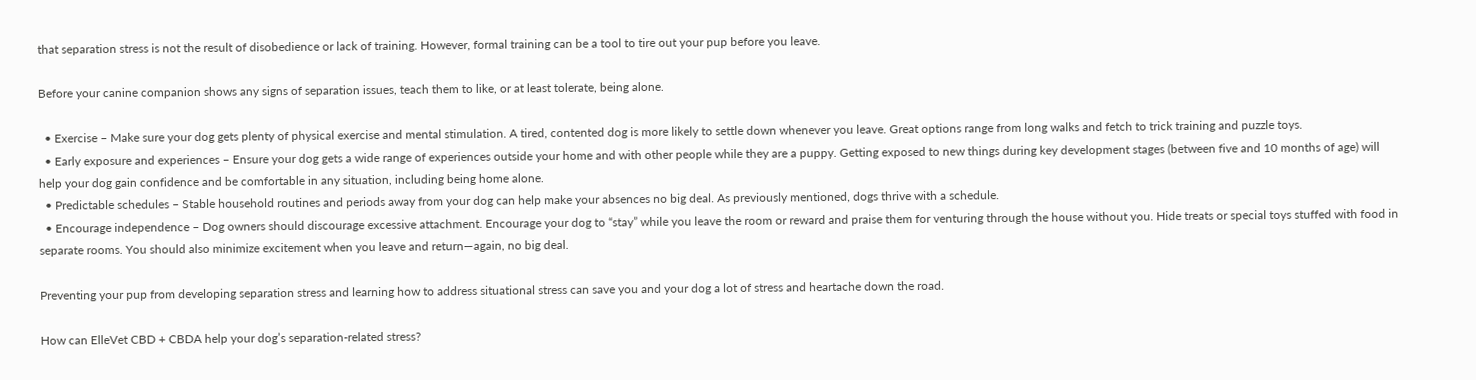that separation stress is not the result of disobedience or lack of training. However, formal training can be a tool to tire out your pup before you leave.

Before your canine companion shows any signs of separation issues, teach them to like, or at least tolerate, being alone.

  • Exercise – Make sure your dog gets plenty of physical exercise and mental stimulation. A tired, contented dog is more likely to settle down whenever you leave. Great options range from long walks and fetch to trick training and puzzle toys.
  • Early exposure and experiences – Ensure your dog gets a wide range of experiences outside your home and with other people while they are a puppy. Getting exposed to new things during key development stages (between five and 10 months of age) will help your dog gain confidence and be comfortable in any situation, including being home alone.
  • Predictable schedules – Stable household routines and periods away from your dog can help make your absences no big deal. As previously mentioned, dogs thrive with a schedule.
  • Encourage independence – Dog owners should discourage excessive attachment. Encourage your dog to “stay” while you leave the room or reward and praise them for venturing through the house without you. Hide treats or special toys stuffed with food in separate rooms. You should also minimize excitement when you leave and return—again, no big deal.

Preventing your pup from developing separation stress and learning how to address situational stress can save you and your dog a lot of stress and heartache down the road.

How can ElleVet CBD + CBDA help your dog’s separation-related stress?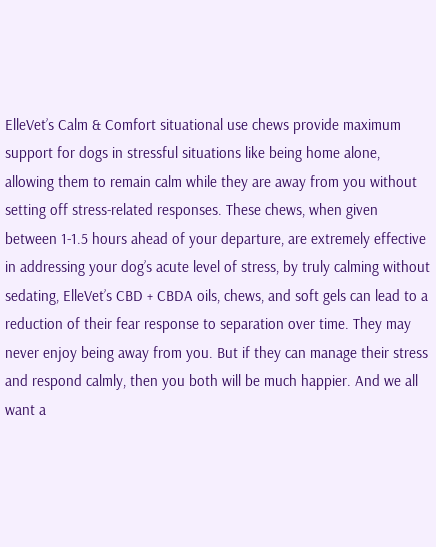ElleVet’s Calm & Comfort situational use chews provide maximum support for dogs in stressful situations like being home alone, allowing them to remain calm while they are away from you without setting off stress-related responses. These chews, when given between 1-1.5 hours ahead of your departure, are extremely effective in addressing your dog’s acute level of stress, by truly calming without sedating, ElleVet’s CBD + CBDA oils, chews, and soft gels can lead to a reduction of their fear response to separation over time. They may never enjoy being away from you. But if they can manage their stress and respond calmly, then you both will be much happier. And we all want a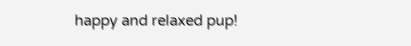happy and relaxed pup!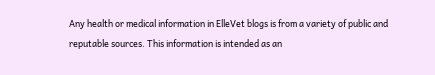Any health or medical information in ElleVet blogs is from a variety of public and reputable sources. This information is intended as an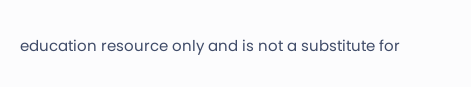education resource only and is not a substitute for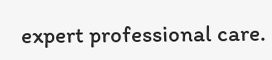expert professional care.